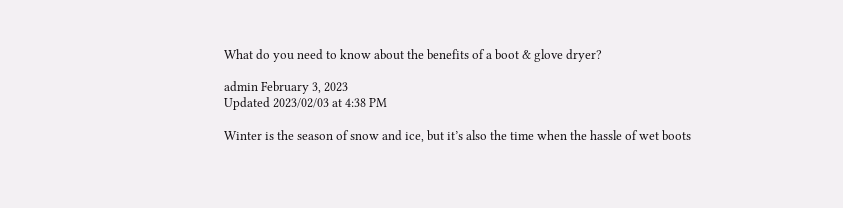What do you need to know about the benefits of a boot & glove dryer?

admin February 3, 2023
Updated 2023/02/03 at 4:38 PM

Winter is the season of snow and ice, but it’s also the time when the hassle of wet boots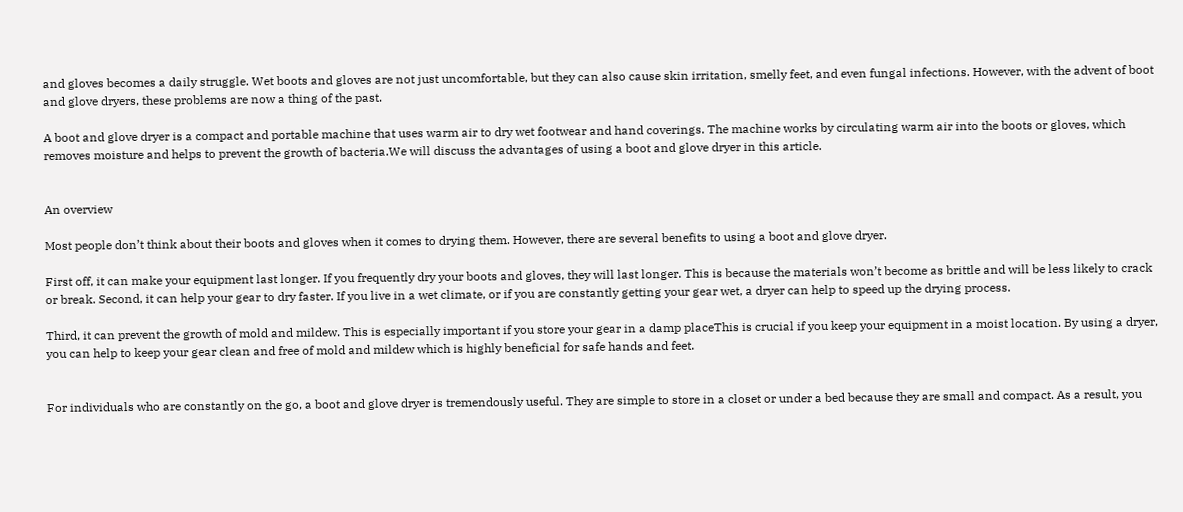and gloves becomes a daily struggle. Wet boots and gloves are not just uncomfortable, but they can also cause skin irritation, smelly feet, and even fungal infections. However, with the advent of boot and glove dryers, these problems are now a thing of the past.

A boot and glove dryer is a compact and portable machine that uses warm air to dry wet footwear and hand coverings. The machine works by circulating warm air into the boots or gloves, which removes moisture and helps to prevent the growth of bacteria.We will discuss the advantages of using a boot and glove dryer in this article.


An overview

Most people don’t think about their boots and gloves when it comes to drying them. However, there are several benefits to using a boot and glove dryer.

First off, it can make your equipment last longer. If you frequently dry your boots and gloves, they will last longer. This is because the materials won’t become as brittle and will be less likely to crack or break. Second, it can help your gear to dry faster. If you live in a wet climate, or if you are constantly getting your gear wet, a dryer can help to speed up the drying process.

Third, it can prevent the growth of mold and mildew. This is especially important if you store your gear in a damp placeThis is crucial if you keep your equipment in a moist location. By using a dryer, you can help to keep your gear clean and free of mold and mildew which is highly beneficial for safe hands and feet.


For individuals who are constantly on the go, a boot and glove dryer is tremendously useful. They are simple to store in a closet or under a bed because they are small and compact. As a result, you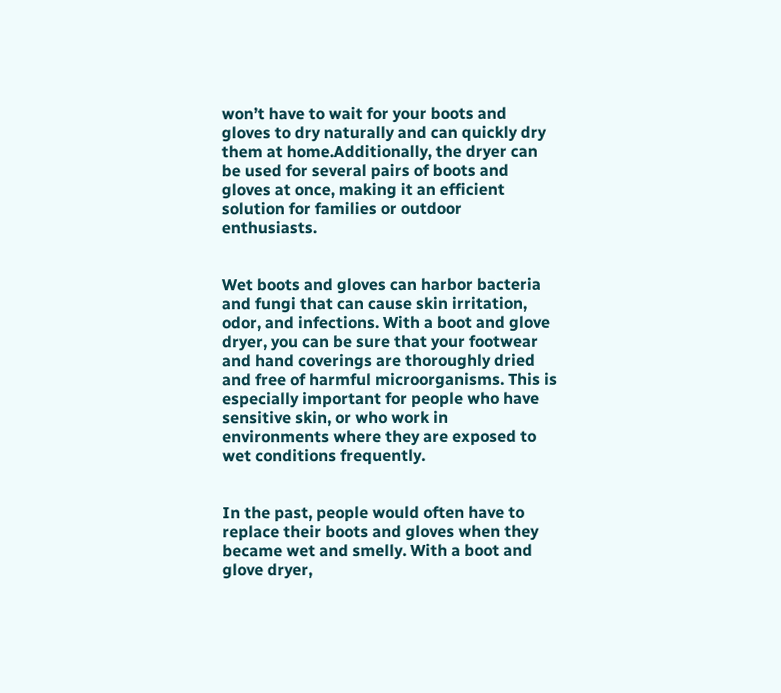won’t have to wait for your boots and gloves to dry naturally and can quickly dry them at home.Additionally, the dryer can be used for several pairs of boots and gloves at once, making it an efficient solution for families or outdoor enthusiasts.


Wet boots and gloves can harbor bacteria and fungi that can cause skin irritation, odor, and infections. With a boot and glove dryer, you can be sure that your footwear and hand coverings are thoroughly dried and free of harmful microorganisms. This is especially important for people who have sensitive skin, or who work in environments where they are exposed to wet conditions frequently.


In the past, people would often have to replace their boots and gloves when they became wet and smelly. With a boot and glove dryer,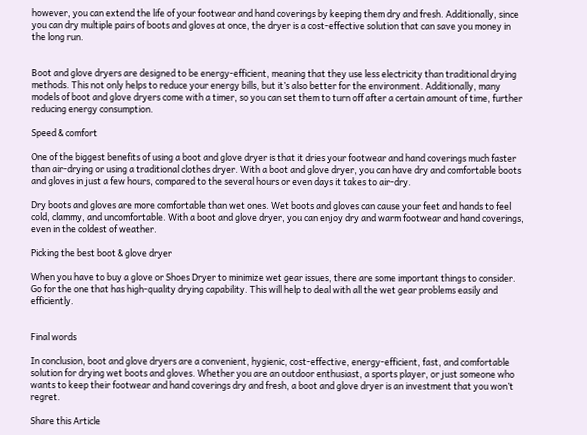however, you can extend the life of your footwear and hand coverings by keeping them dry and fresh. Additionally, since you can dry multiple pairs of boots and gloves at once, the dryer is a cost-effective solution that can save you money in the long run.


Boot and glove dryers are designed to be energy-efficient, meaning that they use less electricity than traditional drying methods. This not only helps to reduce your energy bills, but it’s also better for the environment. Additionally, many models of boot and glove dryers come with a timer, so you can set them to turn off after a certain amount of time, further reducing energy consumption.

Speed & comfort

One of the biggest benefits of using a boot and glove dryer is that it dries your footwear and hand coverings much faster than air-drying or using a traditional clothes dryer. With a boot and glove dryer, you can have dry and comfortable boots and gloves in just a few hours, compared to the several hours or even days it takes to air-dry.

Dry boots and gloves are more comfortable than wet ones. Wet boots and gloves can cause your feet and hands to feel cold, clammy, and uncomfortable. With a boot and glove dryer, you can enjoy dry and warm footwear and hand coverings, even in the coldest of weather.

Picking the best boot & glove dryer

When you have to buy a glove or Shoes Dryer to minimize wet gear issues, there are some important things to consider. Go for the one that has high-quality drying capability. This will help to deal with all the wet gear problems easily and efficiently.


Final words

In conclusion, boot and glove dryers are a convenient, hygienic, cost-effective, energy-efficient, fast, and comfortable solution for drying wet boots and gloves. Whether you are an outdoor enthusiast, a sports player, or just someone who wants to keep their footwear and hand coverings dry and fresh, a boot and glove dryer is an investment that you won’t regret.

Share this Article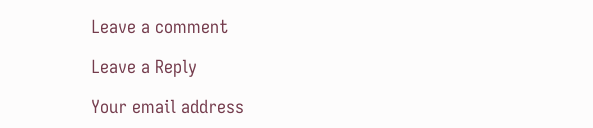Leave a comment

Leave a Reply

Your email address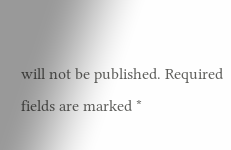will not be published. Required fields are marked *